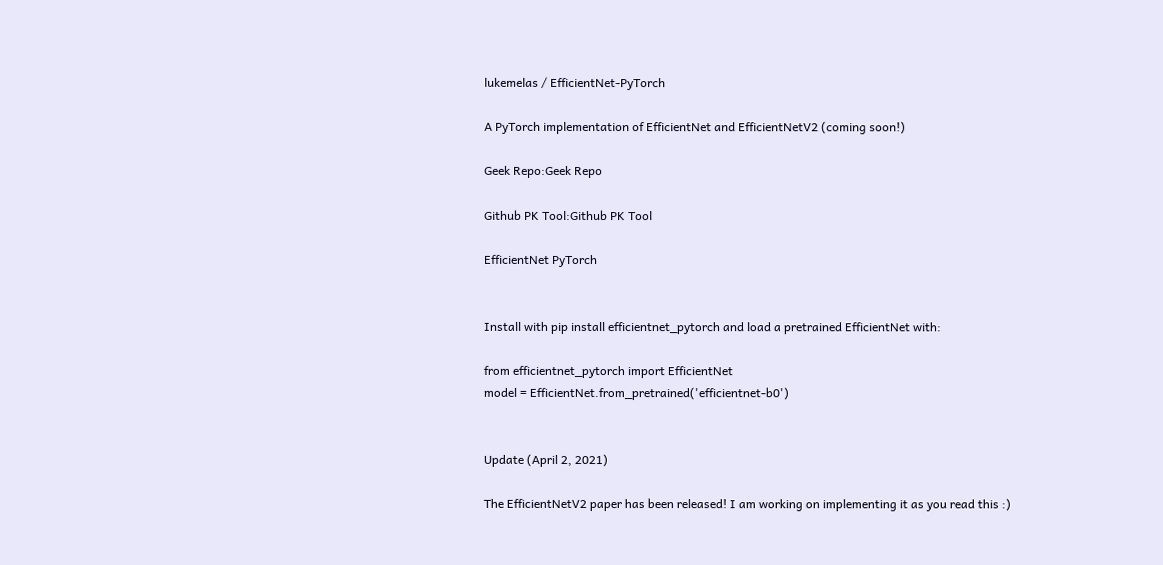lukemelas / EfficientNet-PyTorch

A PyTorch implementation of EfficientNet and EfficientNetV2 (coming soon!)

Geek Repo:Geek Repo

Github PK Tool:Github PK Tool

EfficientNet PyTorch


Install with pip install efficientnet_pytorch and load a pretrained EfficientNet with:

from efficientnet_pytorch import EfficientNet
model = EfficientNet.from_pretrained('efficientnet-b0')


Update (April 2, 2021)

The EfficientNetV2 paper has been released! I am working on implementing it as you read this :)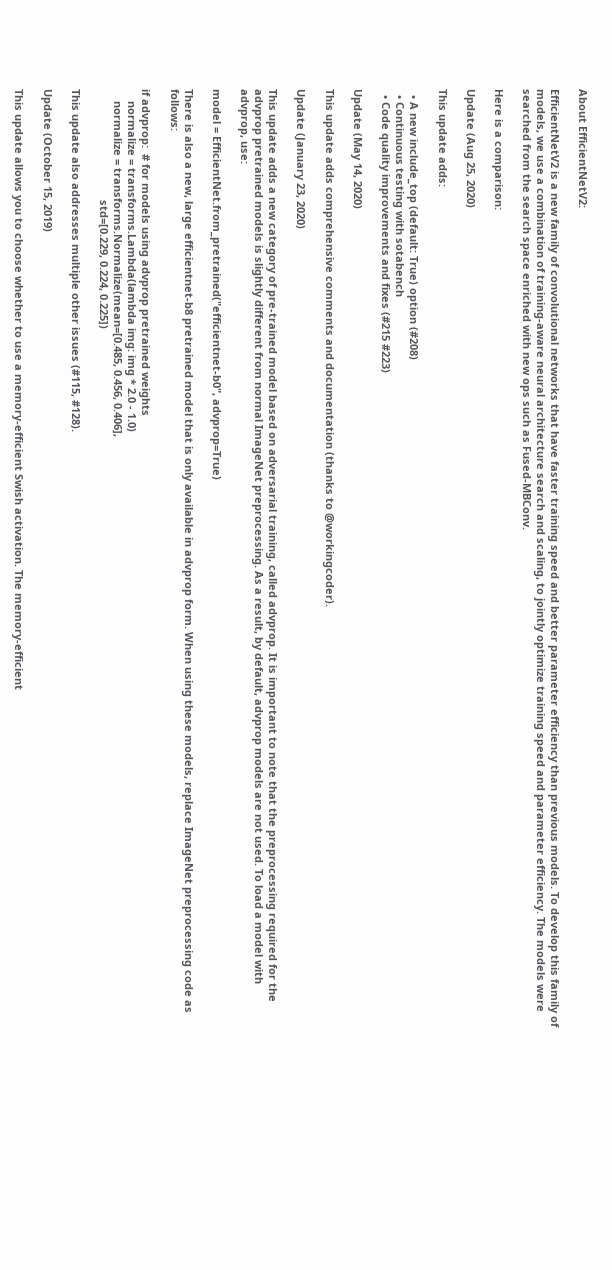About EfficientNetV2:

EfficientNetV2 is a new family of convolutional networks that have faster training speed and better parameter efficiency than previous models. To develop this family of models, we use a combination of training-aware neural architecture search and scaling, to jointly optimize training speed and parameter efficiency. The models were searched from the search space enriched with new ops such as Fused-MBConv.

Here is a comparison:

Update (Aug 25, 2020)

This update adds:

  • A new include_top (default: True) option (#208)
  • Continuous testing with sotabench
  • Code quality improvements and fixes (#215 #223)

Update (May 14, 2020)

This update adds comprehensive comments and documentation (thanks to @workingcoder).

Update (January 23, 2020)

This update adds a new category of pre-trained model based on adversarial training, called advprop. It is important to note that the preprocessing required for the advprop pretrained models is slightly different from normal ImageNet preprocessing. As a result, by default, advprop models are not used. To load a model with advprop, use:

model = EfficientNet.from_pretrained("efficientnet-b0", advprop=True)

There is also a new, large efficientnet-b8 pretrained model that is only available in advprop form. When using these models, replace ImageNet preprocessing code as follows:

if advprop:  # for models using advprop pretrained weights
    normalize = transforms.Lambda(lambda img: img * 2.0 - 1.0)
    normalize = transforms.Normalize(mean=[0.485, 0.456, 0.406],
                                     std=[0.229, 0.224, 0.225])

This update also addresses multiple other issues (#115, #128).

Update (October 15, 2019)

This update allows you to choose whether to use a memory-efficient Swish activation. The memory-efficient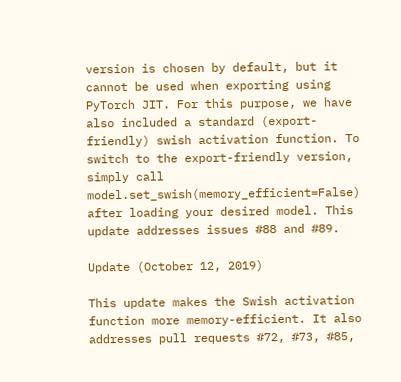version is chosen by default, but it cannot be used when exporting using PyTorch JIT. For this purpose, we have also included a standard (export-friendly) swish activation function. To switch to the export-friendly version, simply call model.set_swish(memory_efficient=False) after loading your desired model. This update addresses issues #88 and #89.

Update (October 12, 2019)

This update makes the Swish activation function more memory-efficient. It also addresses pull requests #72, #73, #85,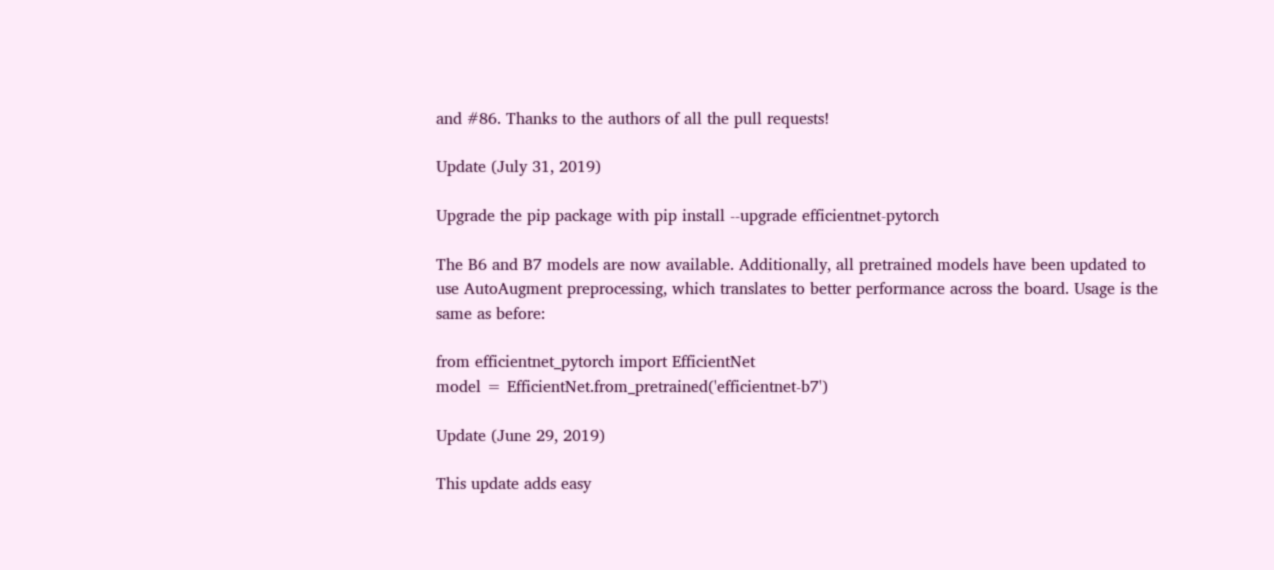and #86. Thanks to the authors of all the pull requests!

Update (July 31, 2019)

Upgrade the pip package with pip install --upgrade efficientnet-pytorch

The B6 and B7 models are now available. Additionally, all pretrained models have been updated to use AutoAugment preprocessing, which translates to better performance across the board. Usage is the same as before:

from efficientnet_pytorch import EfficientNet
model = EfficientNet.from_pretrained('efficientnet-b7')

Update (June 29, 2019)

This update adds easy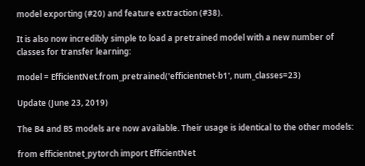model exporting (#20) and feature extraction (#38).

It is also now incredibly simple to load a pretrained model with a new number of classes for transfer learning:

model = EfficientNet.from_pretrained('efficientnet-b1', num_classes=23)

Update (June 23, 2019)

The B4 and B5 models are now available. Their usage is identical to the other models:

from efficientnet_pytorch import EfficientNet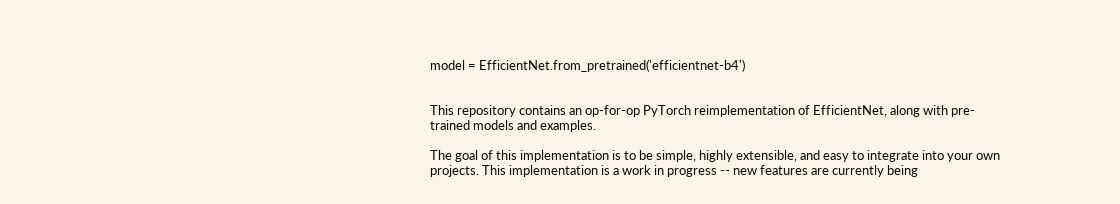model = EfficientNet.from_pretrained('efficientnet-b4')


This repository contains an op-for-op PyTorch reimplementation of EfficientNet, along with pre-trained models and examples.

The goal of this implementation is to be simple, highly extensible, and easy to integrate into your own projects. This implementation is a work in progress -- new features are currently being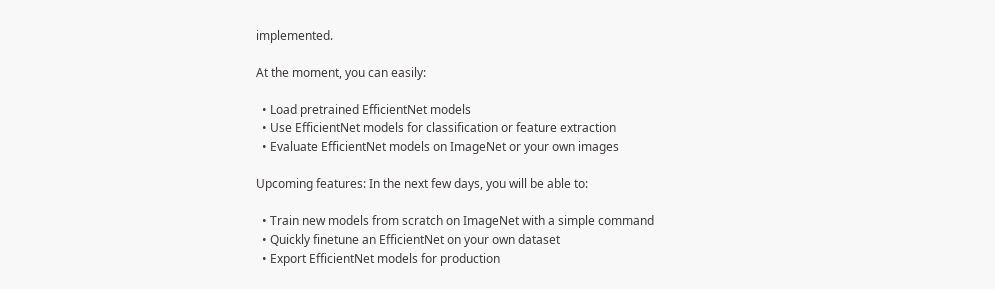implemented.

At the moment, you can easily:

  • Load pretrained EfficientNet models
  • Use EfficientNet models for classification or feature extraction
  • Evaluate EfficientNet models on ImageNet or your own images

Upcoming features: In the next few days, you will be able to:

  • Train new models from scratch on ImageNet with a simple command
  • Quickly finetune an EfficientNet on your own dataset
  • Export EfficientNet models for production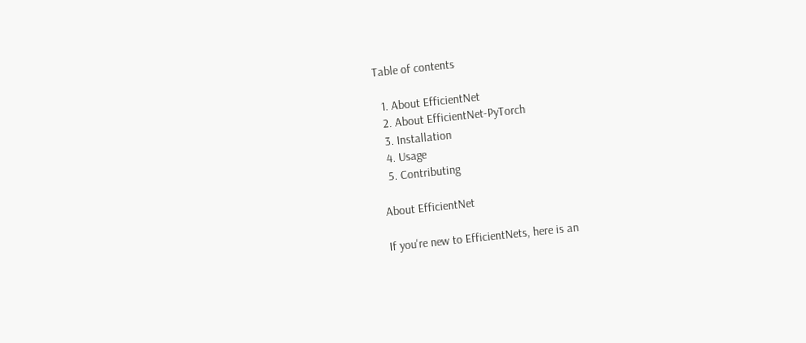Table of contents

  1. About EfficientNet
  2. About EfficientNet-PyTorch
  3. Installation
  4. Usage
  5. Contributing

About EfficientNet

If you're new to EfficientNets, here is an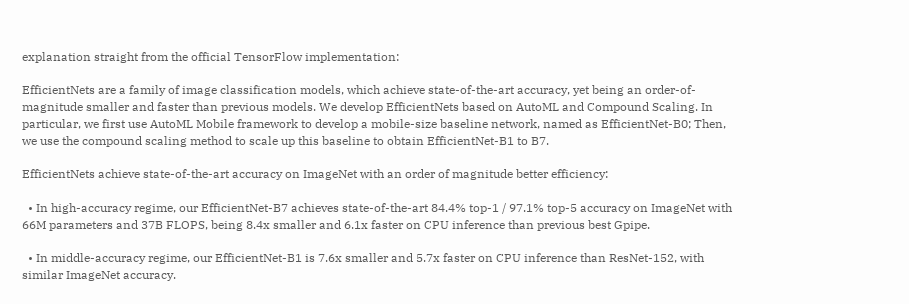explanation straight from the official TensorFlow implementation:

EfficientNets are a family of image classification models, which achieve state-of-the-art accuracy, yet being an order-of-magnitude smaller and faster than previous models. We develop EfficientNets based on AutoML and Compound Scaling. In particular, we first use AutoML Mobile framework to develop a mobile-size baseline network, named as EfficientNet-B0; Then, we use the compound scaling method to scale up this baseline to obtain EfficientNet-B1 to B7.

EfficientNets achieve state-of-the-art accuracy on ImageNet with an order of magnitude better efficiency:

  • In high-accuracy regime, our EfficientNet-B7 achieves state-of-the-art 84.4% top-1 / 97.1% top-5 accuracy on ImageNet with 66M parameters and 37B FLOPS, being 8.4x smaller and 6.1x faster on CPU inference than previous best Gpipe.

  • In middle-accuracy regime, our EfficientNet-B1 is 7.6x smaller and 5.7x faster on CPU inference than ResNet-152, with similar ImageNet accuracy.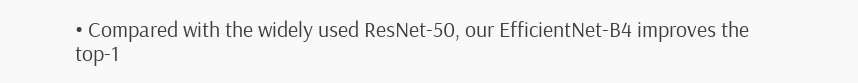• Compared with the widely used ResNet-50, our EfficientNet-B4 improves the top-1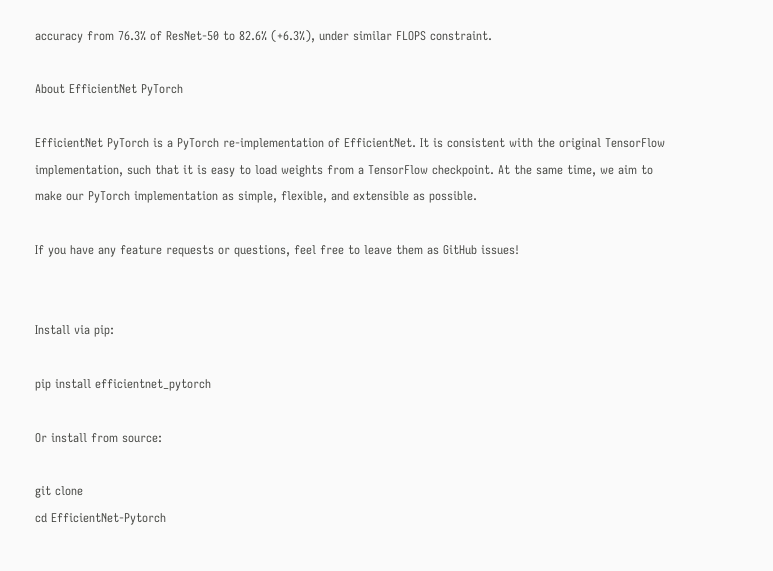accuracy from 76.3% of ResNet-50 to 82.6% (+6.3%), under similar FLOPS constraint.

About EfficientNet PyTorch

EfficientNet PyTorch is a PyTorch re-implementation of EfficientNet. It is consistent with the original TensorFlow implementation, such that it is easy to load weights from a TensorFlow checkpoint. At the same time, we aim to make our PyTorch implementation as simple, flexible, and extensible as possible.

If you have any feature requests or questions, feel free to leave them as GitHub issues!


Install via pip:

pip install efficientnet_pytorch

Or install from source:

git clone
cd EfficientNet-Pytorch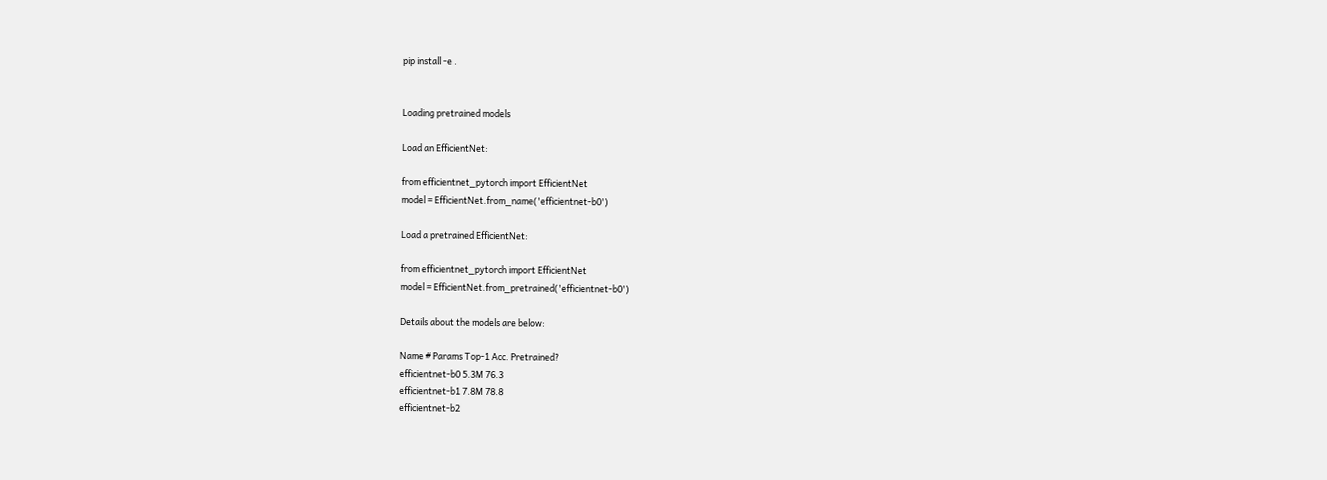pip install -e .


Loading pretrained models

Load an EfficientNet:

from efficientnet_pytorch import EfficientNet
model = EfficientNet.from_name('efficientnet-b0')

Load a pretrained EfficientNet:

from efficientnet_pytorch import EfficientNet
model = EfficientNet.from_pretrained('efficientnet-b0')

Details about the models are below:

Name # Params Top-1 Acc. Pretrained?
efficientnet-b0 5.3M 76.3
efficientnet-b1 7.8M 78.8
efficientnet-b2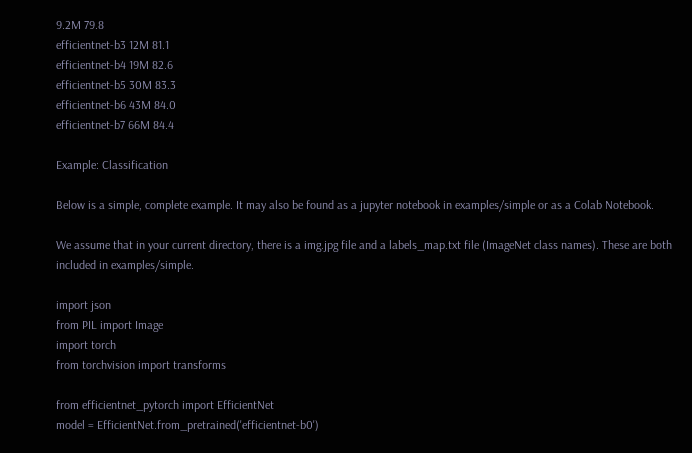9.2M 79.8
efficientnet-b3 12M 81.1
efficientnet-b4 19M 82.6
efficientnet-b5 30M 83.3
efficientnet-b6 43M 84.0
efficientnet-b7 66M 84.4

Example: Classification

Below is a simple, complete example. It may also be found as a jupyter notebook in examples/simple or as a Colab Notebook.

We assume that in your current directory, there is a img.jpg file and a labels_map.txt file (ImageNet class names). These are both included in examples/simple.

import json
from PIL import Image
import torch
from torchvision import transforms

from efficientnet_pytorch import EfficientNet
model = EfficientNet.from_pretrained('efficientnet-b0')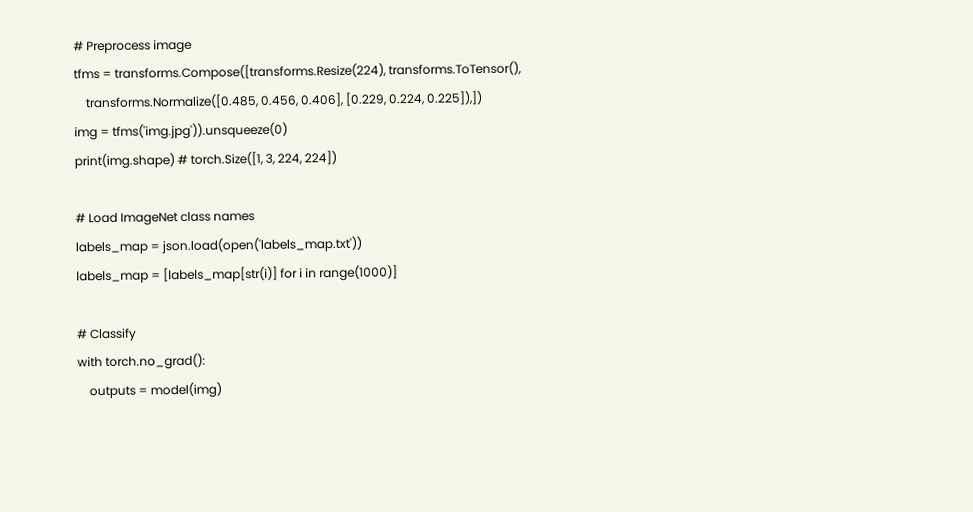# Preprocess image
tfms = transforms.Compose([transforms.Resize(224), transforms.ToTensor(),
    transforms.Normalize([0.485, 0.456, 0.406], [0.229, 0.224, 0.225]),])
img = tfms('img.jpg')).unsqueeze(0)
print(img.shape) # torch.Size([1, 3, 224, 224])

# Load ImageNet class names
labels_map = json.load(open('labels_map.txt'))
labels_map = [labels_map[str(i)] for i in range(1000)]

# Classify
with torch.no_grad():
    outputs = model(img)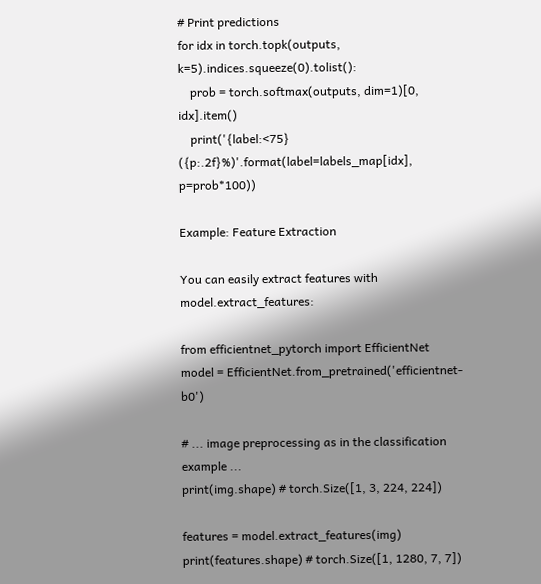# Print predictions
for idx in torch.topk(outputs, k=5).indices.squeeze(0).tolist():
    prob = torch.softmax(outputs, dim=1)[0, idx].item()
    print('{label:<75} ({p:.2f}%)'.format(label=labels_map[idx], p=prob*100))

Example: Feature Extraction

You can easily extract features with model.extract_features:

from efficientnet_pytorch import EfficientNet
model = EfficientNet.from_pretrained('efficientnet-b0')

# ... image preprocessing as in the classification example ...
print(img.shape) # torch.Size([1, 3, 224, 224])

features = model.extract_features(img)
print(features.shape) # torch.Size([1, 1280, 7, 7])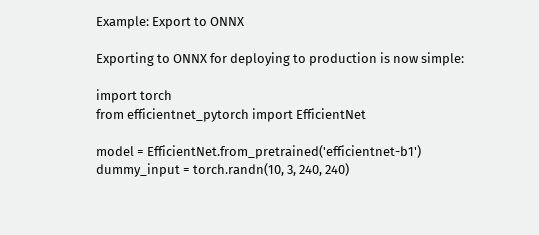Example: Export to ONNX

Exporting to ONNX for deploying to production is now simple:

import torch
from efficientnet_pytorch import EfficientNet

model = EfficientNet.from_pretrained('efficientnet-b1')
dummy_input = torch.randn(10, 3, 240, 240)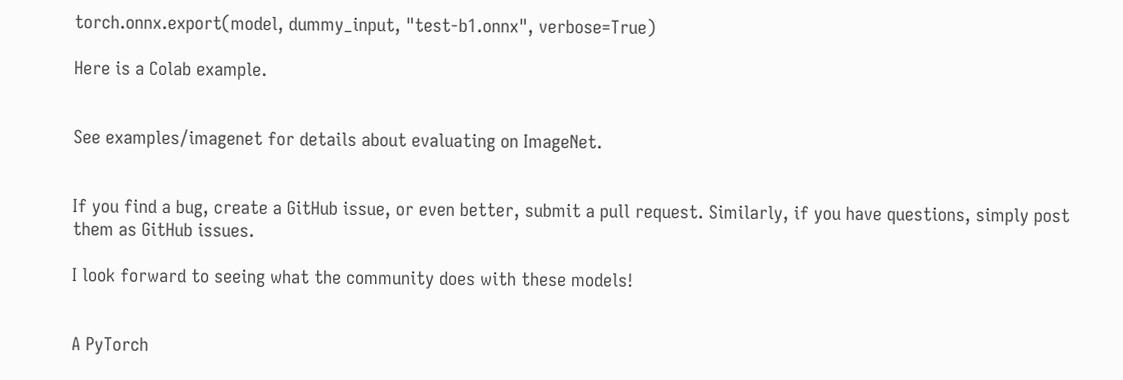torch.onnx.export(model, dummy_input, "test-b1.onnx", verbose=True)

Here is a Colab example.


See examples/imagenet for details about evaluating on ImageNet.


If you find a bug, create a GitHub issue, or even better, submit a pull request. Similarly, if you have questions, simply post them as GitHub issues.

I look forward to seeing what the community does with these models!


A PyTorch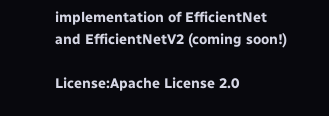implementation of EfficientNet and EfficientNetV2 (coming soon!)

License:Apache License 2.0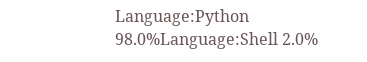Language:Python 98.0%Language:Shell 2.0%